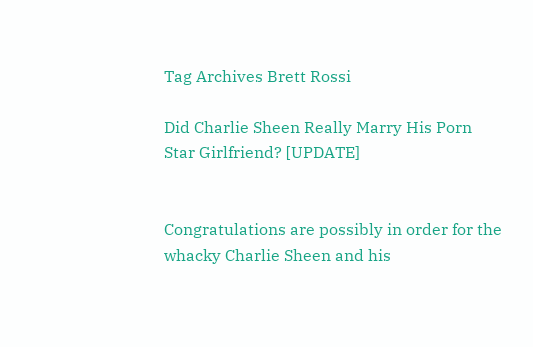Tag Archives Brett Rossi

Did Charlie Sheen Really Marry His Porn Star Girlfriend? [UPDATE]


Congratulations are possibly in order for the whacky Charlie Sheen and his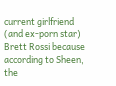current girlfriend (and ex-porn star) Brett Rossi because according to Sheen, the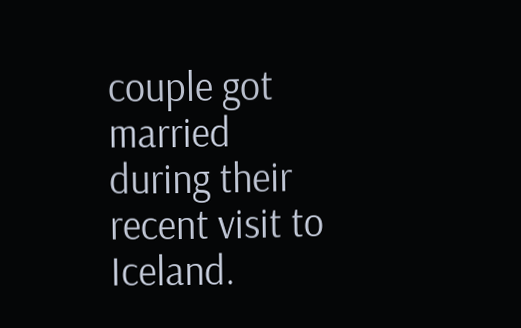couple got married during their recent visit to Iceland.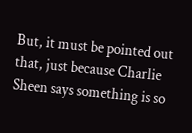But, it must be pointed out that, just because Charlie Sheen says something is so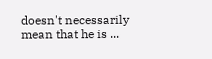doesn't necessarily mean that he is ...